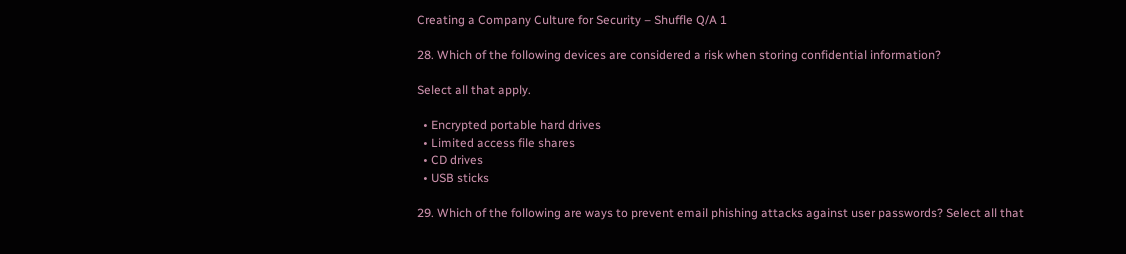Creating a Company Culture for Security – Shuffle Q/A 1

28. Which of the following devices are considered a risk when storing confidential information?

Select all that apply.

  • Encrypted portable hard drives
  • Limited access file shares
  • CD drives
  • USB sticks

29. Which of the following are ways to prevent email phishing attacks against user passwords? Select all that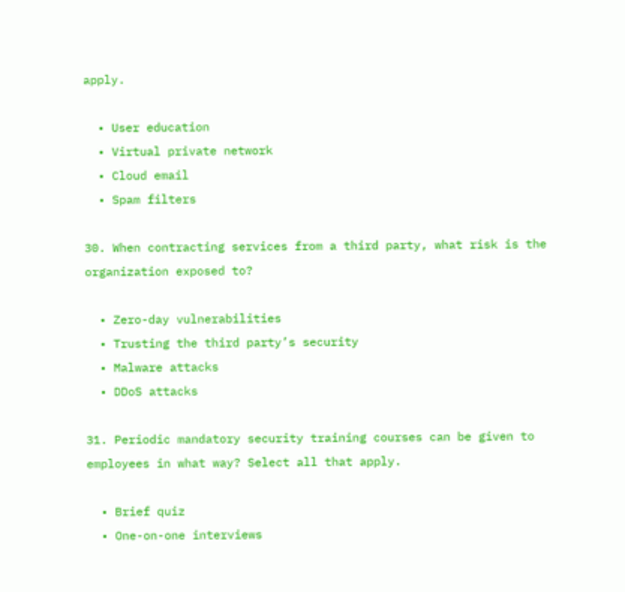apply.

  • User education
  • Virtual private network
  • Cloud email
  • Spam filters

30. When contracting services from a third party, what risk is the organization exposed to?

  • Zero-day vulnerabilities
  • Trusting the third party’s security
  • Malware attacks
  • DDoS attacks

31. Periodic mandatory security training courses can be given to employees in what way? Select all that apply.

  • Brief quiz
  • One-on-one interviews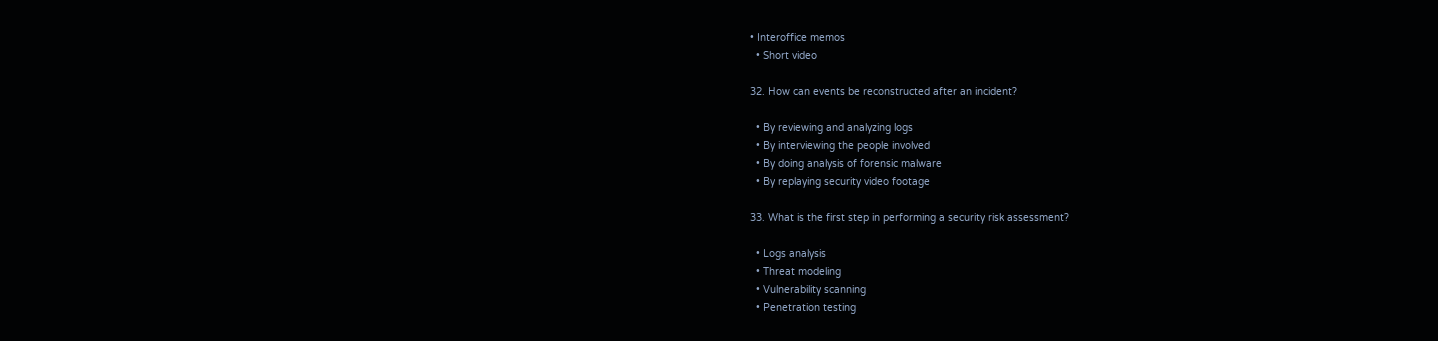• Interoffice memos
  • Short video

32. How can events be reconstructed after an incident?

  • By reviewing and analyzing logs
  • By interviewing the people involved
  • By doing analysis of forensic malware
  • By replaying security video footage

33. What is the first step in performing a security risk assessment?

  • Logs analysis
  • Threat modeling
  • Vulnerability scanning
  • Penetration testing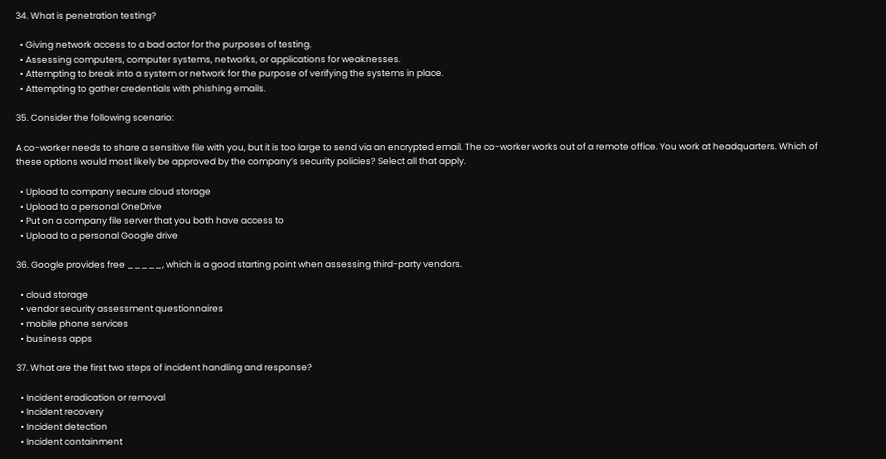34. What is penetration testing?

  • Giving network access to a bad actor for the purposes of testing.
  • Assessing computers, computer systems, networks, or applications for weaknesses.
  • Attempting to break into a system or network for the purpose of verifying the systems in place.
  • Attempting to gather credentials with phishing emails.

35. Consider the following scenario:

A co-worker needs to share a sensitive file with you, but it is too large to send via an encrypted email. The co-worker works out of a remote office. You work at headquarters. Which of these options would most likely be approved by the company’s security policies? Select all that apply.

  • Upload to company secure cloud storage
  • Upload to a personal OneDrive
  • Put on a company file server that you both have access to
  • Upload to a personal Google drive

36. Google provides free _____, which is a good starting point when assessing third-party vendors.

  • cloud storage
  • vendor security assessment questionnaires
  • mobile phone services
  • business apps

37. What are the first two steps of incident handling and response?

  • Incident eradication or removal
  • Incident recovery
  • Incident detection
  • Incident containment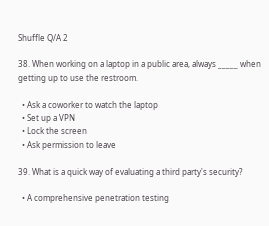Shuffle Q/A 2

38. When working on a laptop in a public area, always _____ when getting up to use the restroom.

  • Ask a coworker to watch the laptop
  • Set up a VPN
  • Lock the screen
  • Ask permission to leave

39. What is a quick way of evaluating a third party's security?

  • A comprehensive penetration testing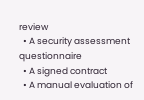review
  • A security assessment questionnaire
  • A signed contract
  • A manual evaluation of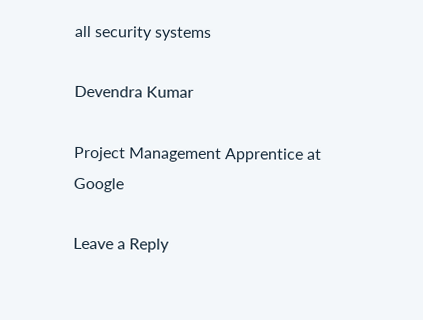all security systems

Devendra Kumar

Project Management Apprentice at Google

Leave a Reply